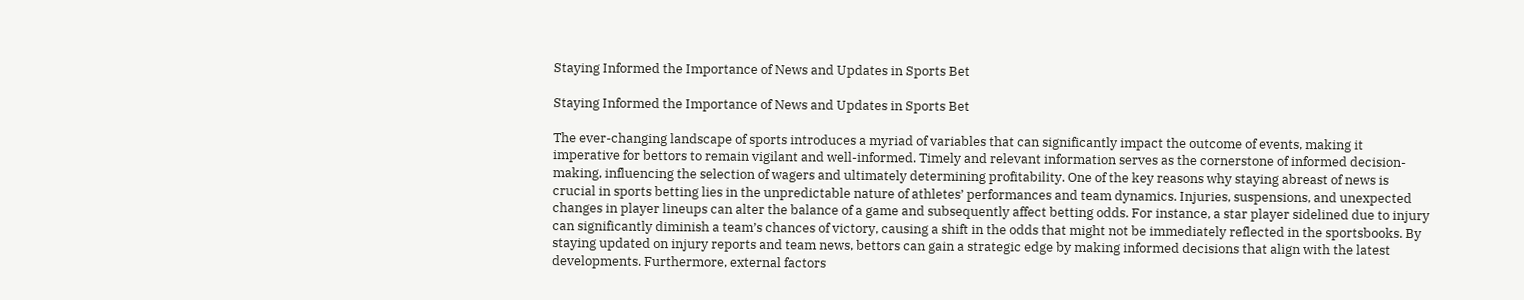Staying Informed the Importance of News and Updates in Sports Bet

Staying Informed the Importance of News and Updates in Sports Bet

The ever-changing landscape of sports introduces a myriad of variables that can significantly impact the outcome of events, making it imperative for bettors to remain vigilant and well-informed. Timely and relevant information serves as the cornerstone of informed decision-making, influencing the selection of wagers and ultimately determining profitability. One of the key reasons why staying abreast of news is crucial in sports betting lies in the unpredictable nature of athletes’ performances and team dynamics. Injuries, suspensions, and unexpected changes in player lineups can alter the balance of a game and subsequently affect betting odds. For instance, a star player sidelined due to injury can significantly diminish a team’s chances of victory, causing a shift in the odds that might not be immediately reflected in the sportsbooks. By staying updated on injury reports and team news, bettors can gain a strategic edge by making informed decisions that align with the latest developments. Furthermore, external factors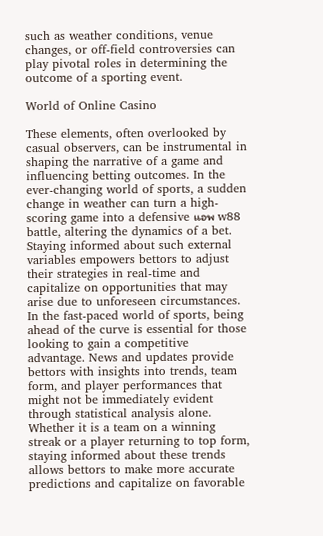such as weather conditions, venue changes, or off-field controversies can play pivotal roles in determining the outcome of a sporting event.

World of Online Casino

These elements, often overlooked by casual observers, can be instrumental in shaping the narrative of a game and influencing betting outcomes. In the ever-changing world of sports, a sudden change in weather can turn a high-scoring game into a defensive แอพ w88 battle, altering the dynamics of a bet. Staying informed about such external variables empowers bettors to adjust their strategies in real-time and capitalize on opportunities that may arise due to unforeseen circumstances. In the fast-paced world of sports, being ahead of the curve is essential for those looking to gain a competitive advantage. News and updates provide bettors with insights into trends, team form, and player performances that might not be immediately evident through statistical analysis alone. Whether it is a team on a winning streak or a player returning to top form, staying informed about these trends allows bettors to make more accurate predictions and capitalize on favorable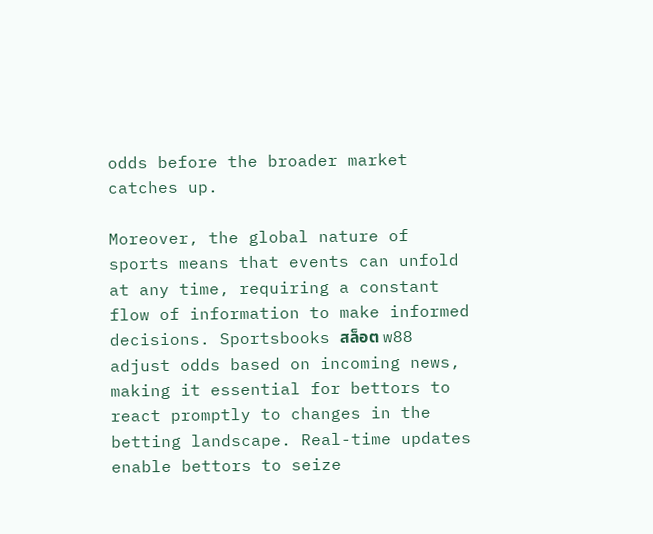odds before the broader market catches up.

Moreover, the global nature of sports means that events can unfold at any time, requiring a constant flow of information to make informed decisions. Sportsbooks สล็อต w88 adjust odds based on incoming news, making it essential for bettors to react promptly to changes in the betting landscape. Real-time updates enable bettors to seize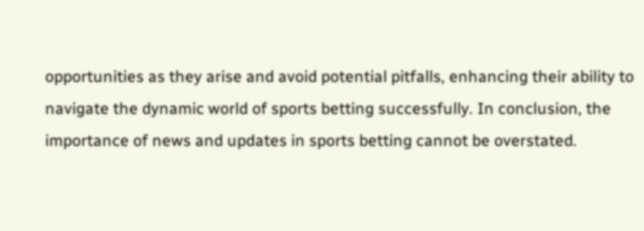opportunities as they arise and avoid potential pitfalls, enhancing their ability to navigate the dynamic world of sports betting successfully. In conclusion, the importance of news and updates in sports betting cannot be overstated.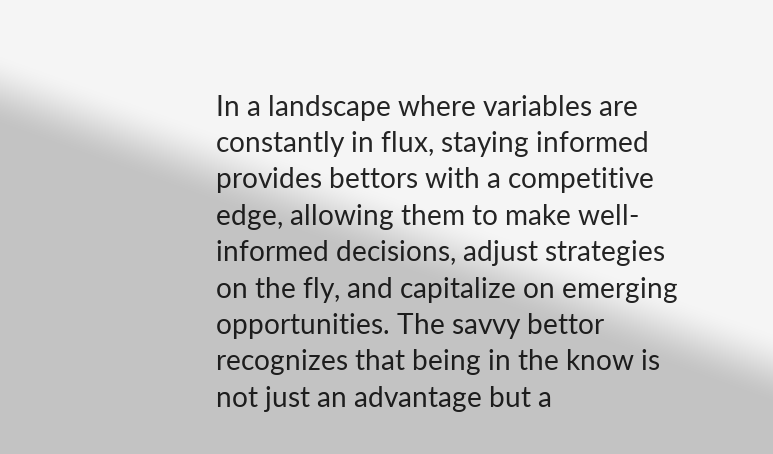In a landscape where variables are constantly in flux, staying informed provides bettors with a competitive edge, allowing them to make well-informed decisions, adjust strategies on the fly, and capitalize on emerging opportunities. The savvy bettor recognizes that being in the know is not just an advantage but a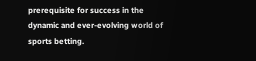prerequisite for success in the dynamic and ever-evolving world of sports betting.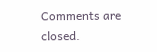Comments are closed.